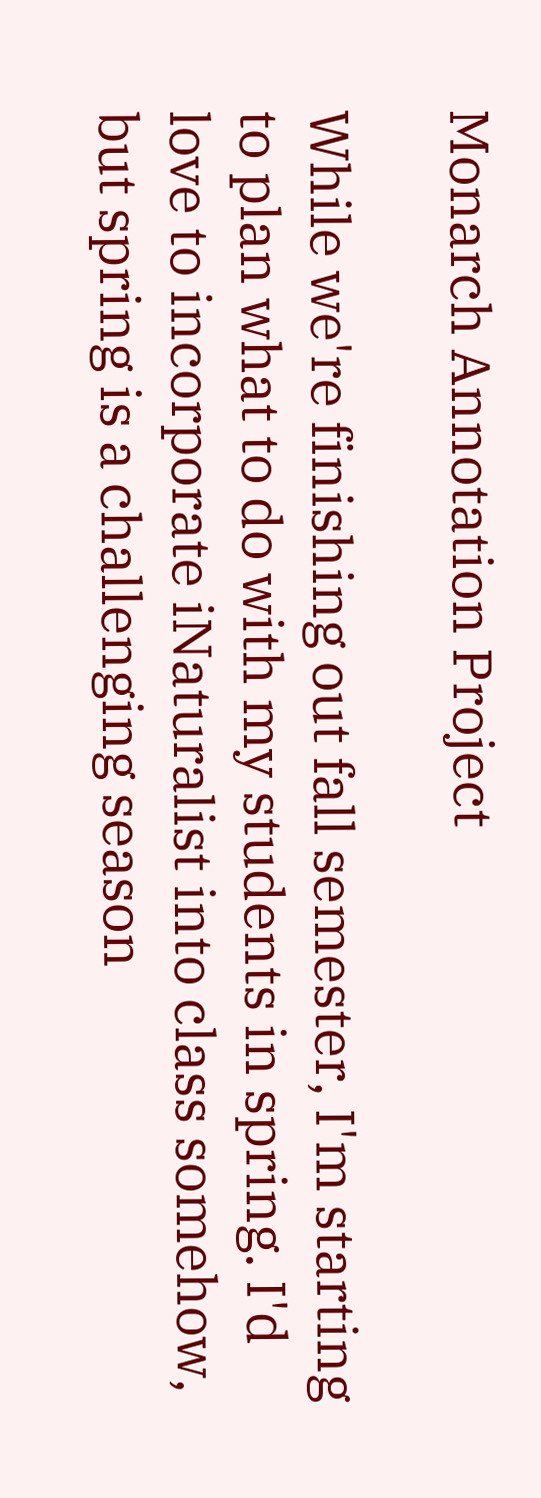Monarch Annotation Project

While we're finishing out fall semester, I'm starting to plan what to do with my students in spring. I'd love to incorporate iNaturalist into class somehow, but spring is a challenging season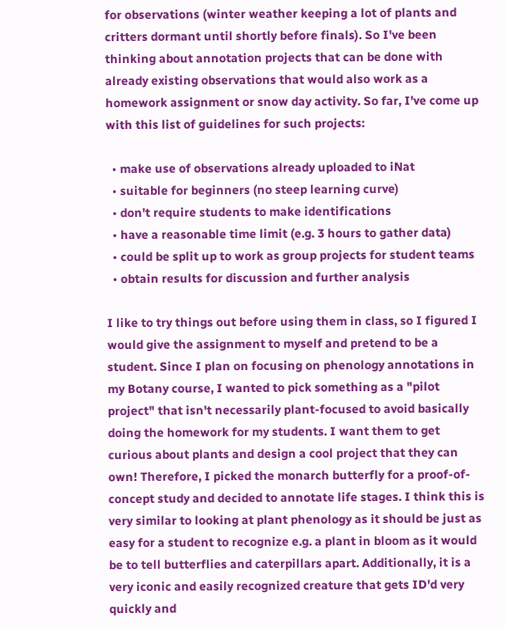for observations (winter weather keeping a lot of plants and critters dormant until shortly before finals). So I've been thinking about annotation projects that can be done with already existing observations that would also work as a homework assignment or snow day activity. So far, I've come up with this list of guidelines for such projects:

  • make use of observations already uploaded to iNat
  • suitable for beginners (no steep learning curve)
  • don't require students to make identifications
  • have a reasonable time limit (e.g. 3 hours to gather data)
  • could be split up to work as group projects for student teams
  • obtain results for discussion and further analysis

I like to try things out before using them in class, so I figured I would give the assignment to myself and pretend to be a student. Since I plan on focusing on phenology annotations in my Botany course, I wanted to pick something as a "pilot project" that isn't necessarily plant-focused to avoid basically doing the homework for my students. I want them to get curious about plants and design a cool project that they can own! Therefore, I picked the monarch butterfly for a proof-of-concept study and decided to annotate life stages. I think this is very similar to looking at plant phenology as it should be just as easy for a student to recognize e.g. a plant in bloom as it would be to tell butterflies and caterpillars apart. Additionally, it is a very iconic and easily recognized creature that gets ID'd very quickly and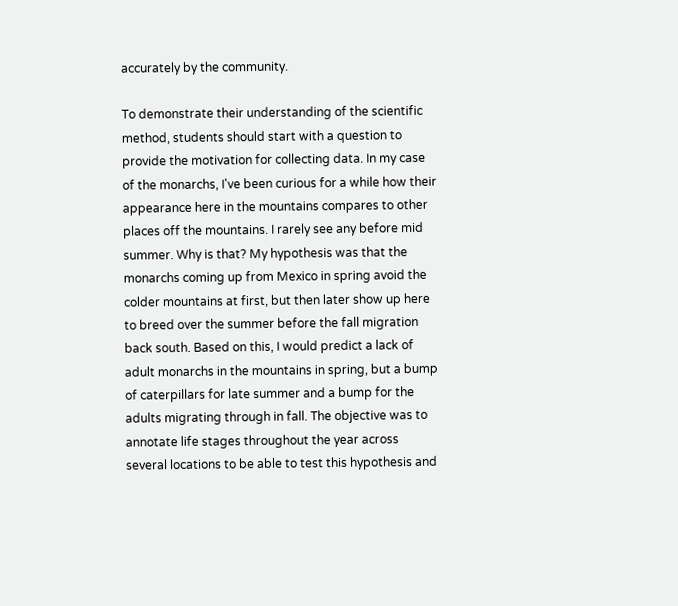accurately by the community.

To demonstrate their understanding of the scientific method, students should start with a question to provide the motivation for collecting data. In my case of the monarchs, I've been curious for a while how their appearance here in the mountains compares to other places off the mountains. I rarely see any before mid summer. Why is that? My hypothesis was that the monarchs coming up from Mexico in spring avoid the colder mountains at first, but then later show up here to breed over the summer before the fall migration back south. Based on this, I would predict a lack of adult monarchs in the mountains in spring, but a bump of caterpillars for late summer and a bump for the adults migrating through in fall. The objective was to annotate life stages throughout the year across several locations to be able to test this hypothesis and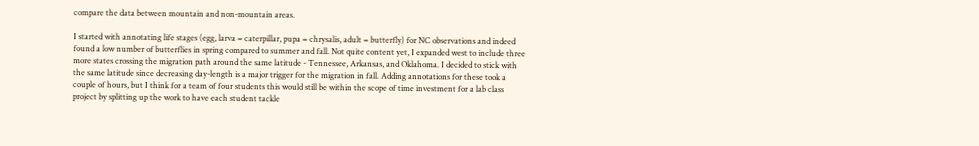compare the data between mountain and non-mountain areas.

I started with annotating life stages (egg, larva = caterpillar, pupa = chrysalis, adult = butterfly) for NC observations and indeed found a low number of butterflies in spring compared to summer and fall. Not quite content yet, I expanded west to include three more states crossing the migration path around the same latitude - Tennessee, Arkansas, and Oklahoma. I decided to stick with the same latitude since decreasing day-length is a major trigger for the migration in fall. Adding annotations for these took a couple of hours, but I think for a team of four students this would still be within the scope of time investment for a lab class project by splitting up the work to have each student tackle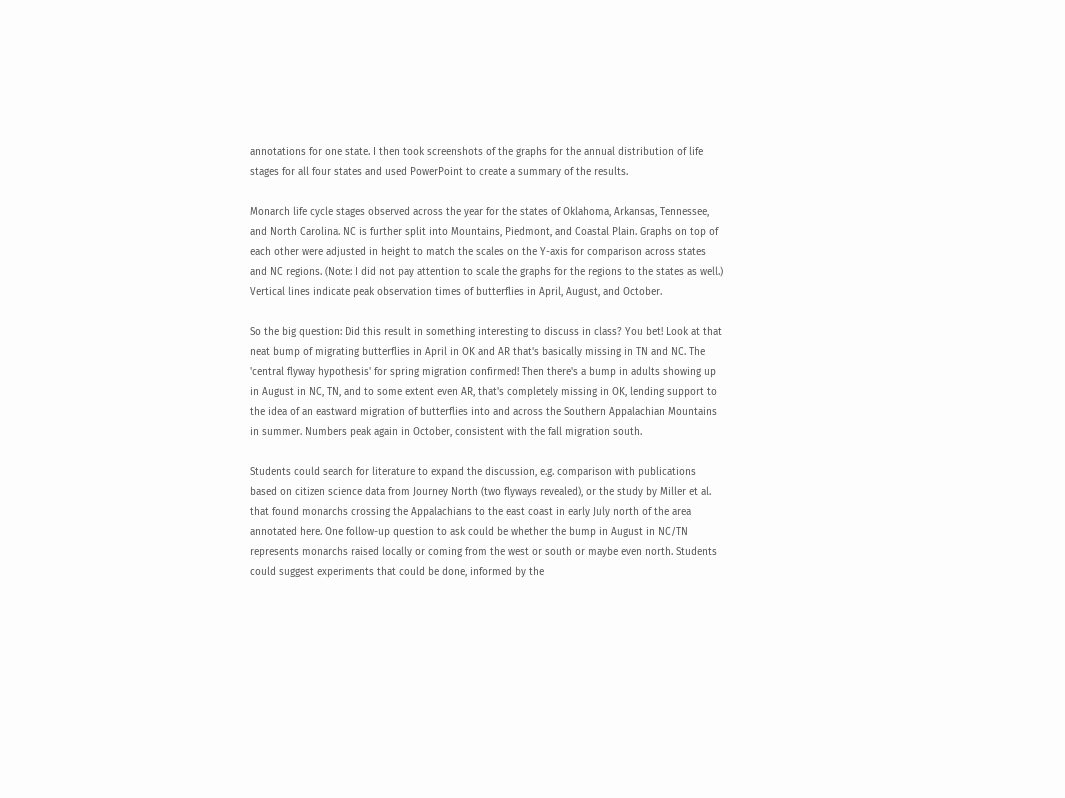annotations for one state. I then took screenshots of the graphs for the annual distribution of life stages for all four states and used PowerPoint to create a summary of the results.

Monarch life cycle stages observed across the year for the states of Oklahoma, Arkansas, Tennessee, and North Carolina. NC is further split into Mountains, Piedmont, and Coastal Plain. Graphs on top of each other were adjusted in height to match the scales on the Y-axis for comparison across states and NC regions. (Note: I did not pay attention to scale the graphs for the regions to the states as well.) Vertical lines indicate peak observation times of butterflies in April, August, and October.

So the big question: Did this result in something interesting to discuss in class? You bet! Look at that neat bump of migrating butterflies in April in OK and AR that's basically missing in TN and NC. The 'central flyway hypothesis' for spring migration confirmed! Then there's a bump in adults showing up in August in NC, TN, and to some extent even AR, that's completely missing in OK, lending support to the idea of an eastward migration of butterflies into and across the Southern Appalachian Mountains in summer. Numbers peak again in October, consistent with the fall migration south.

Students could search for literature to expand the discussion, e.g. comparison with publications based on citizen science data from Journey North (two flyways revealed), or the study by Miller et al. that found monarchs crossing the Appalachians to the east coast in early July north of the area annotated here. One follow-up question to ask could be whether the bump in August in NC/TN represents monarchs raised locally or coming from the west or south or maybe even north. Students could suggest experiments that could be done, informed by the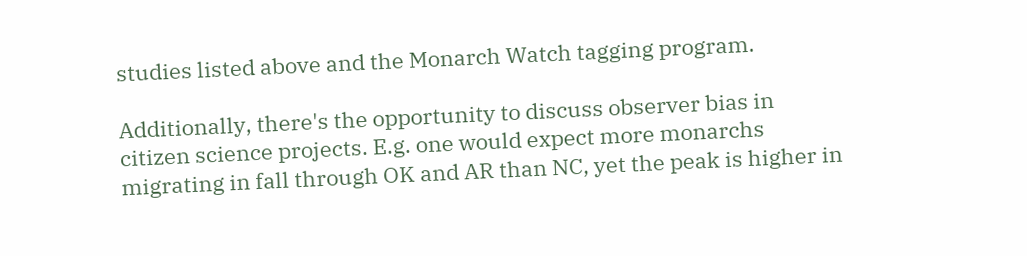studies listed above and the Monarch Watch tagging program.

Additionally, there's the opportunity to discuss observer bias in citizen science projects. E.g. one would expect more monarchs migrating in fall through OK and AR than NC, yet the peak is higher in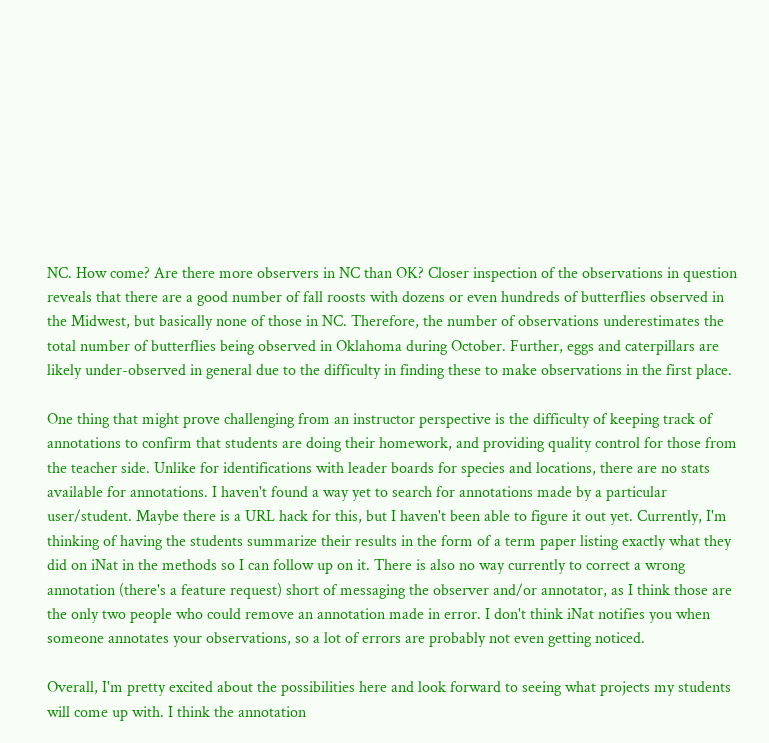NC. How come? Are there more observers in NC than OK? Closer inspection of the observations in question reveals that there are a good number of fall roosts with dozens or even hundreds of butterflies observed in the Midwest, but basically none of those in NC. Therefore, the number of observations underestimates the total number of butterflies being observed in Oklahoma during October. Further, eggs and caterpillars are likely under-observed in general due to the difficulty in finding these to make observations in the first place.

One thing that might prove challenging from an instructor perspective is the difficulty of keeping track of annotations to confirm that students are doing their homework, and providing quality control for those from the teacher side. Unlike for identifications with leader boards for species and locations, there are no stats available for annotations. I haven't found a way yet to search for annotations made by a particular user/student. Maybe there is a URL hack for this, but I haven't been able to figure it out yet. Currently, I'm thinking of having the students summarize their results in the form of a term paper listing exactly what they did on iNat in the methods so I can follow up on it. There is also no way currently to correct a wrong annotation (there's a feature request) short of messaging the observer and/or annotator, as I think those are the only two people who could remove an annotation made in error. I don't think iNat notifies you when someone annotates your observations, so a lot of errors are probably not even getting noticed.

Overall, I'm pretty excited about the possibilities here and look forward to seeing what projects my students will come up with. I think the annotation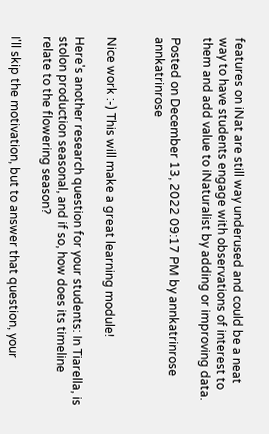features on iNat are still way underused and could be a neat way to have students engage with observations of interest to them and add value to iNaturalist by adding or improving data.

Posted on December 13, 2022 09:17 PM by annkatrinrose annkatrinrose


Nice work :-) This will make a great learning module!

Here's another research question for your students: In Tiarella, is stolon production seasonal, and if so, how does its timeline relate to the flowering season?

I'll skip the motivation, but to answer that question, your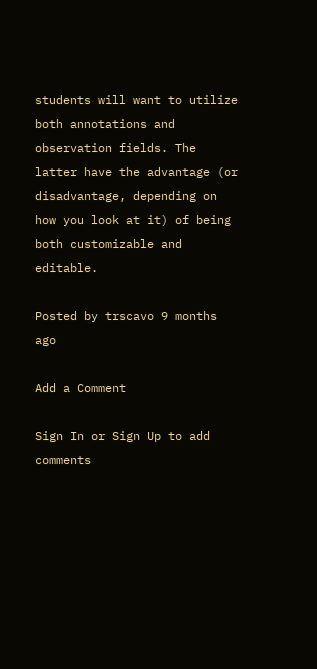students will want to utilize both annotations and observation fields. The latter have the advantage (or disadvantage, depending on how you look at it) of being both customizable and editable.

Posted by trscavo 9 months ago

Add a Comment

Sign In or Sign Up to add comments